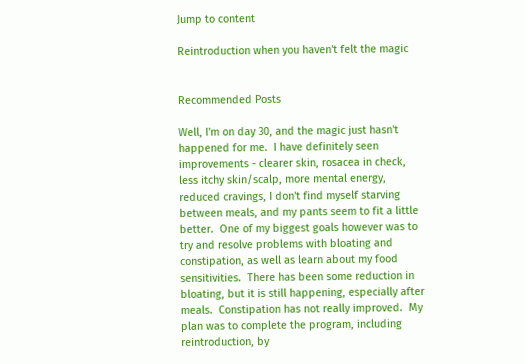Jump to content

Reintroduction when you haven't felt the magic


Recommended Posts

Well, I'm on day 30, and the magic just hasn't happened for me.  I have definitely seen improvements - clearer skin, rosacea in check, less itchy skin/scalp, more mental energy, reduced cravings, I don't find myself starving between meals, and my pants seem to fit a little better.  One of my biggest goals however was to try and resolve problems with bloating and constipation, as well as learn about my food sensitivities.  There has been some reduction in bloating, but it is still happening, especially after meals.  Constipation has not really improved.  My plan was to complete the program, including reintroduction, by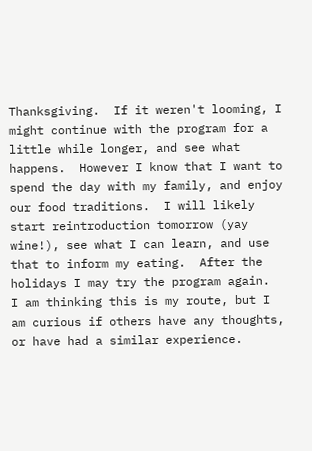Thanksgiving.  If it weren't looming, I might continue with the program for a little while longer, and see what happens.  However I know that I want to spend the day with my family, and enjoy our food traditions.  I will likely start reintroduction tomorrow (yay wine!), see what I can learn, and use that to inform my eating.  After the holidays I may try the program again.  I am thinking this is my route, but I am curious if others have any thoughts, or have had a similar experience.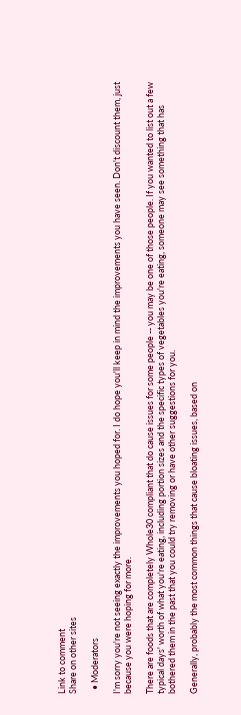Link to comment
Share on other sites

  • Moderators

I'm sorry you're not seeing exactly the improvements you hoped for. I do hope you'll keep in mind the improvements you have seen. Don't discount them, just because you were hoping for more.

There are foods that are completely Whole30 compliant that do cause issues for some people -- you may be one of those people. If you wanted to list out a few typical days' worth of what you're eating, including portion sizes and the specific types of vegetables you're eating, someone may see something that has bothered them in the past that you could try removing or have other suggestions for you.

Generally, probably the most common things that cause bloating issues, based on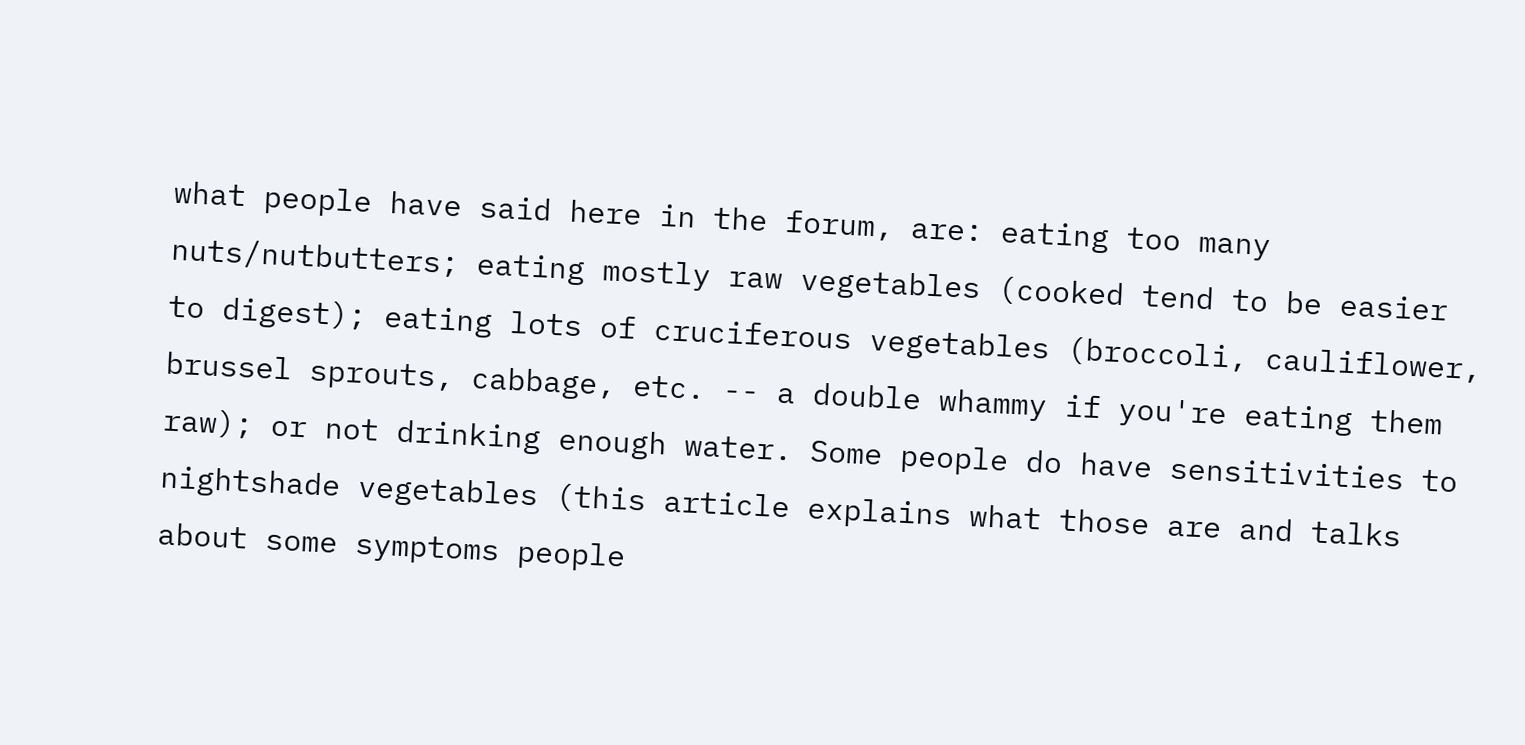what people have said here in the forum, are: eating too many nuts/nutbutters; eating mostly raw vegetables (cooked tend to be easier to digest); eating lots of cruciferous vegetables (broccoli, cauliflower, brussel sprouts, cabbage, etc. -- a double whammy if you're eating them raw); or not drinking enough water. Some people do have sensitivities to nightshade vegetables (this article explains what those are and talks about some symptoms people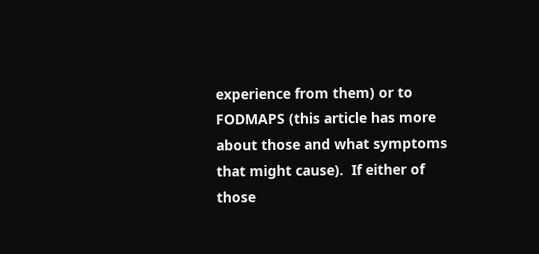experience from them) or to FODMAPS (this article has more about those and what symptoms that might cause).  If either of those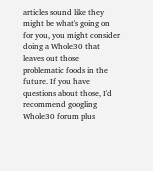articles sound like they might be what's going on for you, you might consider doing a Whole30 that leaves out those problematic foods in the future. If you have questions about those, I'd recommend googling Whole30 forum plus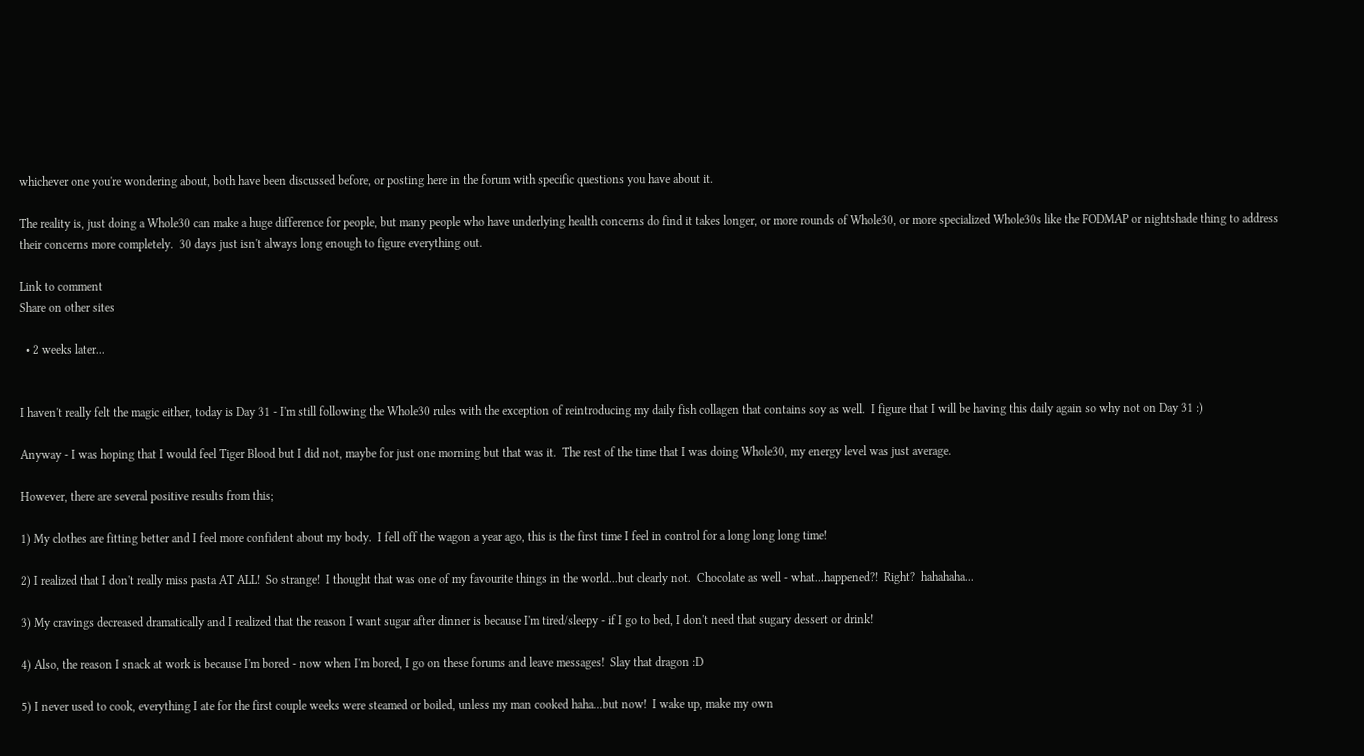whichever one you're wondering about, both have been discussed before, or posting here in the forum with specific questions you have about it.

The reality is, just doing a Whole30 can make a huge difference for people, but many people who have underlying health concerns do find it takes longer, or more rounds of Whole30, or more specialized Whole30s like the FODMAP or nightshade thing to address their concerns more completely.  30 days just isn't always long enough to figure everything out.

Link to comment
Share on other sites

  • 2 weeks later...


I haven't really felt the magic either, today is Day 31 - I'm still following the Whole30 rules with the exception of reintroducing my daily fish collagen that contains soy as well.  I figure that I will be having this daily again so why not on Day 31 :)

Anyway - I was hoping that I would feel Tiger Blood but I did not, maybe for just one morning but that was it.  The rest of the time that I was doing Whole30, my energy level was just average.

However, there are several positive results from this;

1) My clothes are fitting better and I feel more confident about my body.  I fell off the wagon a year ago, this is the first time I feel in control for a long long long time!

2) I realized that I don't really miss pasta AT ALL!  So strange!  I thought that was one of my favourite things in the world...but clearly not.  Chocolate as well - what...happened?!  Right?  hahahaha...

3) My cravings decreased dramatically and I realized that the reason I want sugar after dinner is because I'm tired/sleepy - if I go to bed, I don't need that sugary dessert or drink!

4) Also, the reason I snack at work is because I'm bored - now when I'm bored, I go on these forums and leave messages!  Slay that dragon :D

5) I never used to cook, everything I ate for the first couple weeks were steamed or boiled, unless my man cooked haha...but now!  I wake up, make my own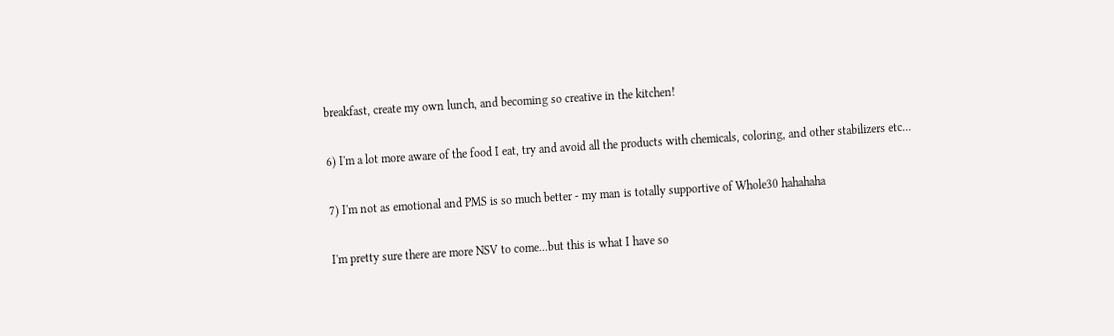breakfast, create my own lunch, and becoming so creative in the kitchen!

6) I'm a lot more aware of the food I eat, try and avoid all the products with chemicals, coloring, and other stabilizers etc...

7) I'm not as emotional and PMS is so much better - my man is totally supportive of Whole30 hahahaha

I'm pretty sure there are more NSV to come...but this is what I have so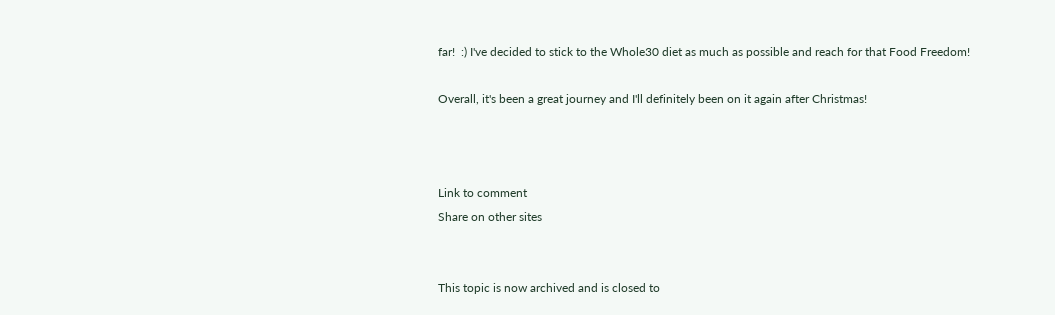far!  :) I've decided to stick to the Whole30 diet as much as possible and reach for that Food Freedom!

Overall, it's been a great journey and I'll definitely been on it again after Christmas!



Link to comment
Share on other sites


This topic is now archived and is closed to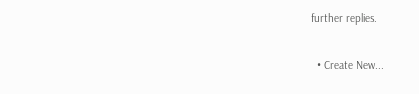further replies.

  • Create New...